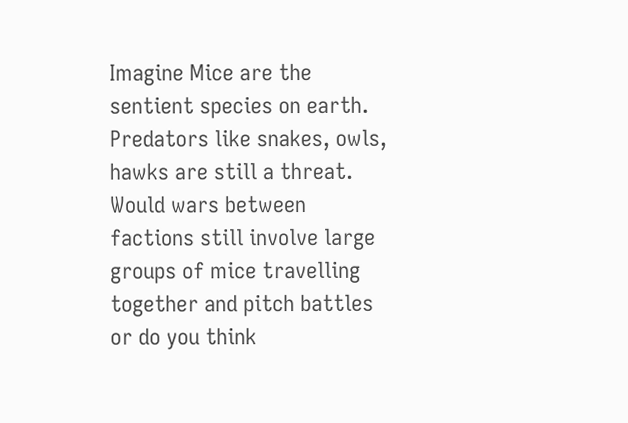Imagine Mice are the sentient species on earth. Predators like snakes, owls, hawks are still a threat. Would wars between factions still involve large groups of mice travelling together and pitch battles or do you think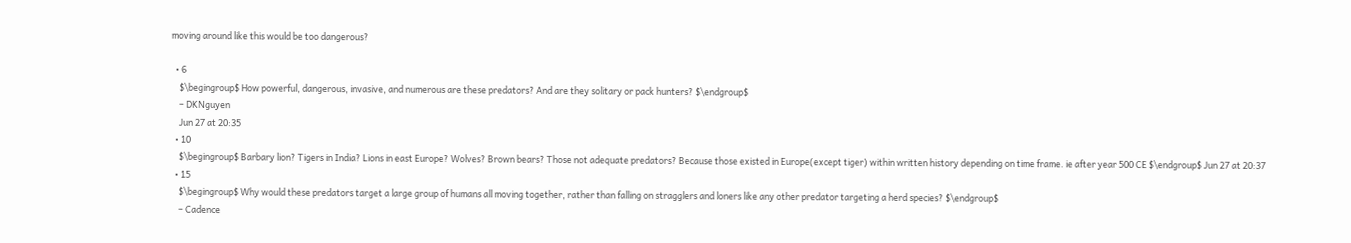moving around like this would be too dangerous?

  • 6
    $\begingroup$ How powerful, dangerous, invasive, and numerous are these predators? And are they solitary or pack hunters? $\endgroup$
    – DKNguyen
    Jun 27 at 20:35
  • 10
    $\begingroup$ Barbary lion? Tigers in India? Lions in east Europe? Wolves? Brown bears? Those not adequate predators? Because those existed in Europe(except tiger) within written history depending on time frame. ie after year 500 CE $\endgroup$ Jun 27 at 20:37
  • 15
    $\begingroup$ Why would these predators target a large group of humans all moving together, rather than falling on stragglers and loners like any other predator targeting a herd species? $\endgroup$
    – Cadence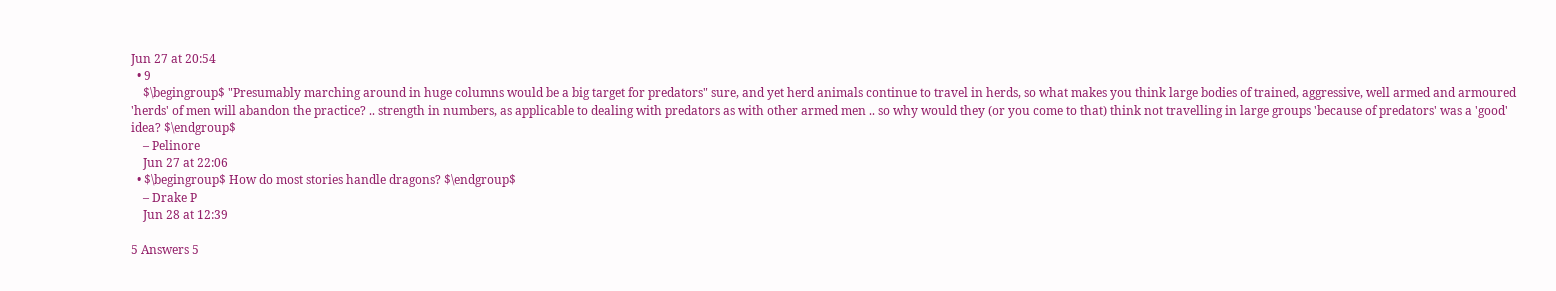Jun 27 at 20:54
  • 9
    $\begingroup$ "Presumably marching around in huge columns would be a big target for predators" sure, and yet herd animals continue to travel in herds, so what makes you think large bodies of trained, aggressive, well armed and armoured 'herds' of men will abandon the practice? .. strength in numbers, as applicable to dealing with predators as with other armed men .. so why would they (or you come to that) think not travelling in large groups 'because of predators' was a 'good' idea? $\endgroup$
    – Pelinore
    Jun 27 at 22:06
  • $\begingroup$ How do most stories handle dragons? $\endgroup$
    – Drake P
    Jun 28 at 12:39

5 Answers 5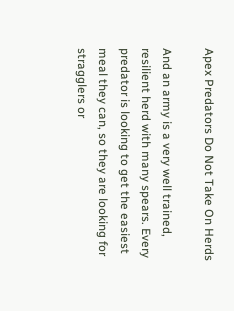Apex Predators Do Not Take On Herds

And an army is a very well trained, resilient herd with many spears. Every predator is looking to get the easiest meal they can, so they are looking for stragglers or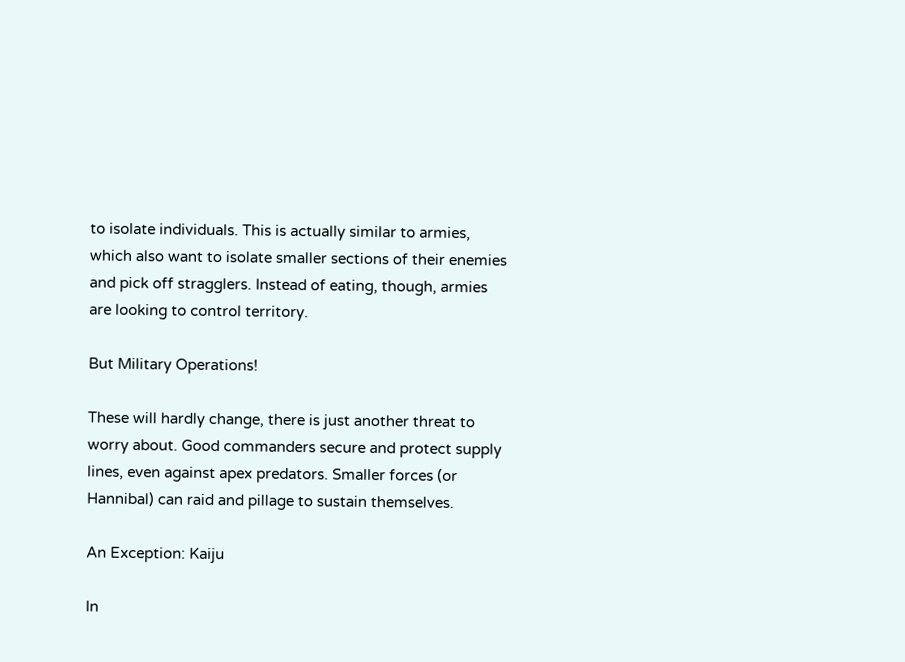to isolate individuals. This is actually similar to armies, which also want to isolate smaller sections of their enemies and pick off stragglers. Instead of eating, though, armies are looking to control territory.

But Military Operations!

These will hardly change, there is just another threat to worry about. Good commanders secure and protect supply lines, even against apex predators. Smaller forces (or Hannibal) can raid and pillage to sustain themselves.

An Exception: Kaiju

In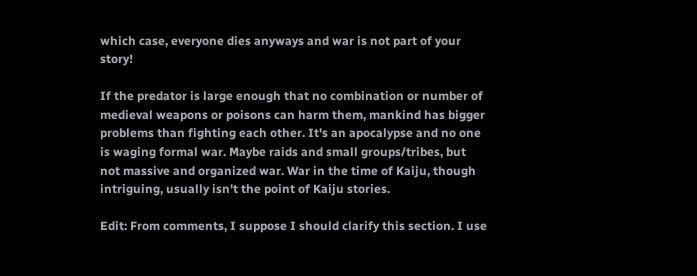which case, everyone dies anyways and war is not part of your story!

If the predator is large enough that no combination or number of medieval weapons or poisons can harm them, mankind has bigger problems than fighting each other. It's an apocalypse and no one is waging formal war. Maybe raids and small groups/tribes, but not massive and organized war. War in the time of Kaiju, though intriguing, usually isn't the point of Kaiju stories.

Edit: From comments, I suppose I should clarify this section. I use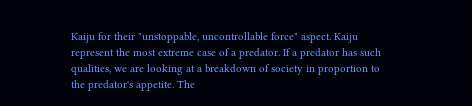Kaiju for their "unstoppable, uncontrollable force" aspect. Kaiju represent the most extreme case of a predator. If a predator has such qualities, we are looking at a breakdown of society in proportion to the predator's appetite. The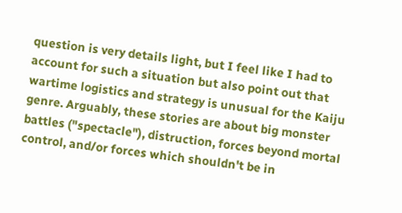question is very details light, but I feel like I had to account for such a situation but also point out that wartime logistics and strategy is unusual for the Kaiju genre. Arguably, these stories are about big monster battles ("spectacle"), distruction, forces beyond mortal control, and/or forces which shouldn't be in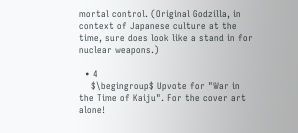mortal control. (Original Godzilla, in context of Japanese culture at the time, sure does look like a stand in for nuclear weapons.)

  • 4
    $\begingroup$ Upvote for "War in the Time of Kaiju". For the cover art alone!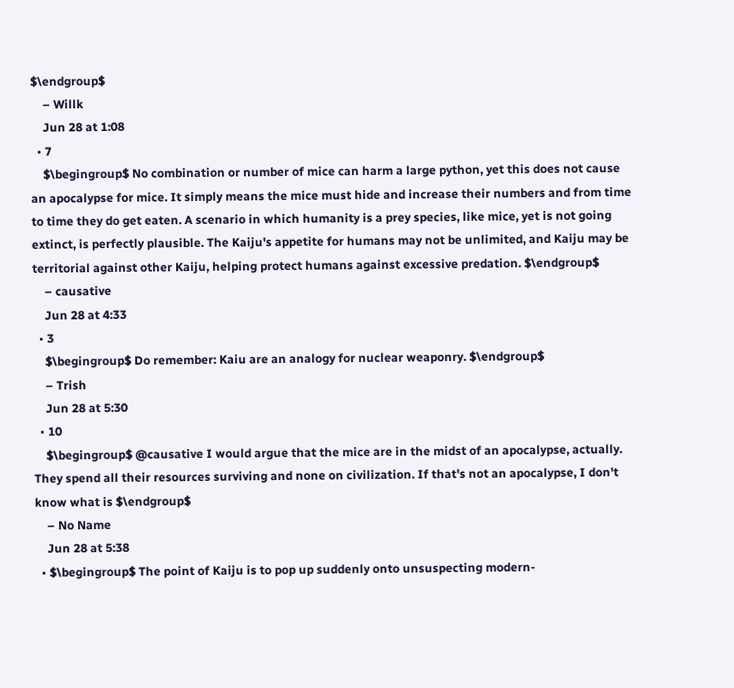$\endgroup$
    – Willk
    Jun 28 at 1:08
  • 7
    $\begingroup$ No combination or number of mice can harm a large python, yet this does not cause an apocalypse for mice. It simply means the mice must hide and increase their numbers and from time to time they do get eaten. A scenario in which humanity is a prey species, like mice, yet is not going extinct, is perfectly plausible. The Kaiju's appetite for humans may not be unlimited, and Kaiju may be territorial against other Kaiju, helping protect humans against excessive predation. $\endgroup$
    – causative
    Jun 28 at 4:33
  • 3
    $\begingroup$ Do remember: Kaiu are an analogy for nuclear weaponry. $\endgroup$
    – Trish
    Jun 28 at 5:30
  • 10
    $\begingroup$ @causative I would argue that the mice are in the midst of an apocalypse, actually. They spend all their resources surviving and none on civilization. If that's not an apocalypse, I don't know what is $\endgroup$
    – No Name
    Jun 28 at 5:38
  • $\begingroup$ The point of Kaiju is to pop up suddenly onto unsuspecting modern-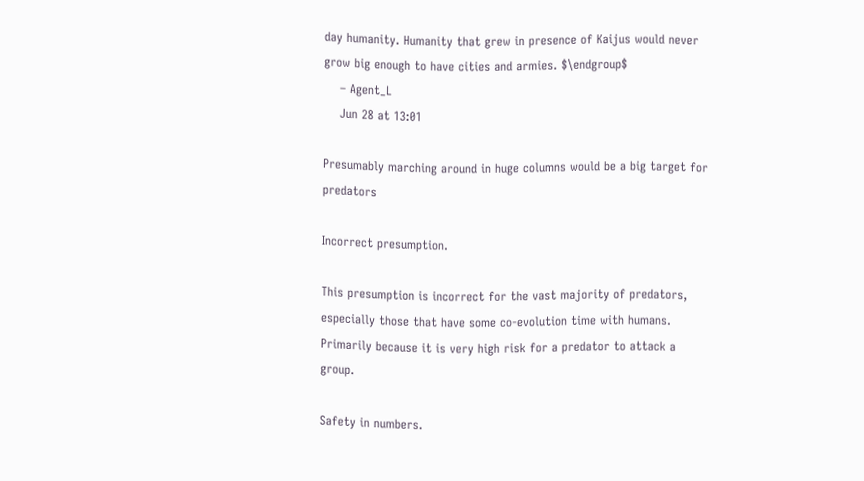day humanity. Humanity that grew in presence of Kaijus would never grow big enough to have cities and armies. $\endgroup$
    – Agent_L
    Jun 28 at 13:01

Presumably marching around in huge columns would be a big target for predators

Incorrect presumption.

This presumption is incorrect for the vast majority of predators, especially those that have some co-evolution time with humans. Primarily because it is very high risk for a predator to attack a group.

Safety in numbers.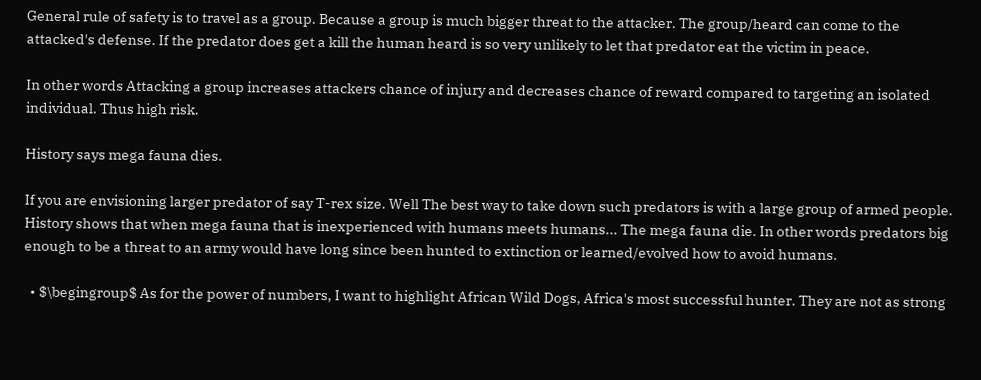General rule of safety is to travel as a group. Because a group is much bigger threat to the attacker. The group/heard can come to the attacked's defense. If the predator does get a kill the human heard is so very unlikely to let that predator eat the victim in peace.

In other words Attacking a group increases attackers chance of injury and decreases chance of reward compared to targeting an isolated individual. Thus high risk.

History says mega fauna dies.

If you are envisioning larger predator of say T-rex size. Well The best way to take down such predators is with a large group of armed people. History shows that when mega fauna that is inexperienced with humans meets humans... The mega fauna die. In other words predators big enough to be a threat to an army would have long since been hunted to extinction or learned/evolved how to avoid humans.

  • $\begingroup$ As for the power of numbers, I want to highlight African Wild Dogs, Africa's most successful hunter. They are not as strong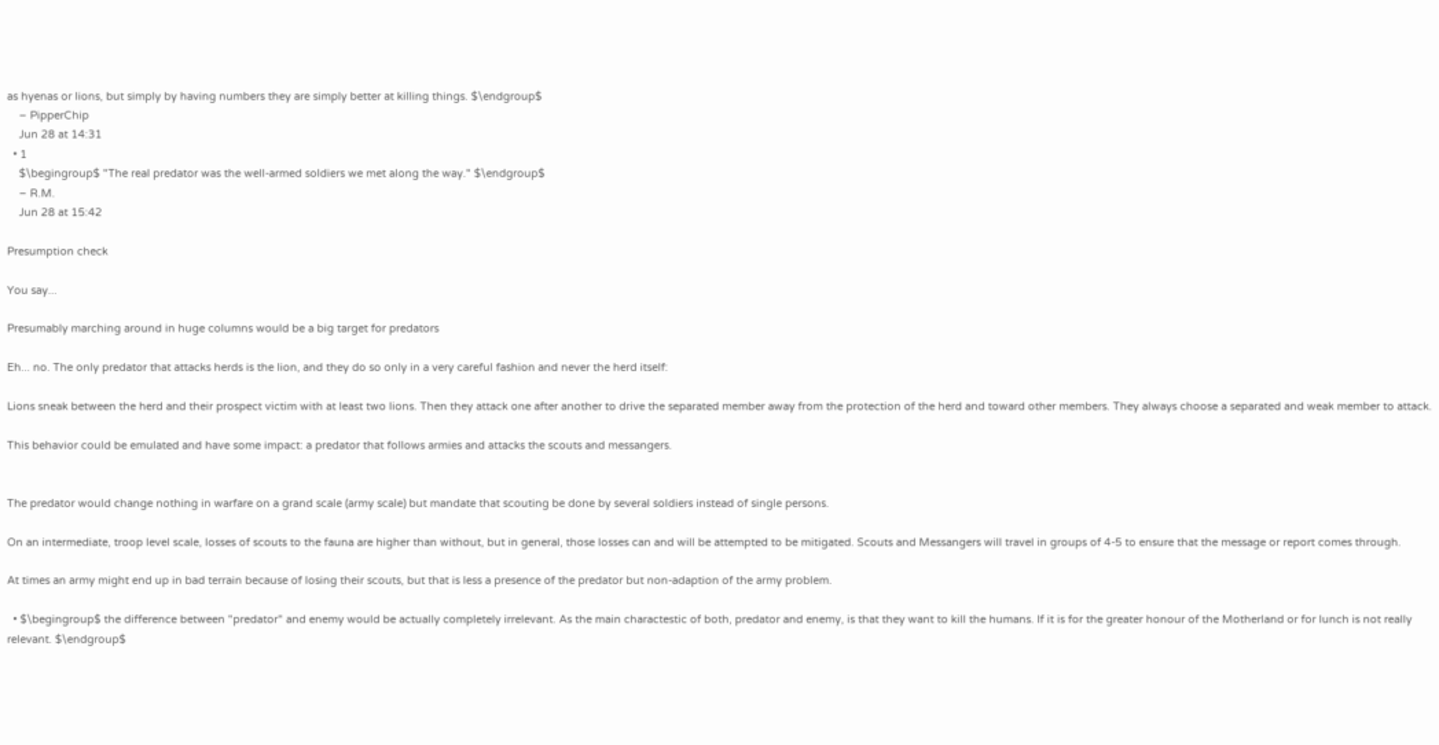as hyenas or lions, but simply by having numbers they are simply better at killing things. $\endgroup$
    – PipperChip
    Jun 28 at 14:31
  • 1
    $\begingroup$ "The real predator was the well-armed soldiers we met along the way." $\endgroup$
    – R.M.
    Jun 28 at 15:42

Presumption check

You say...

Presumably marching around in huge columns would be a big target for predators

Eh... no. The only predator that attacks herds is the lion, and they do so only in a very careful fashion and never the herd itself:

Lions sneak between the herd and their prospect victim with at least two lions. Then they attack one after another to drive the separated member away from the protection of the herd and toward other members. They always choose a separated and weak member to attack.

This behavior could be emulated and have some impact: a predator that follows armies and attacks the scouts and messangers.


The predator would change nothing in warfare on a grand scale (army scale) but mandate that scouting be done by several soldiers instead of single persons.

On an intermediate, troop level scale, losses of scouts to the fauna are higher than without, but in general, those losses can and will be attempted to be mitigated. Scouts and Messangers will travel in groups of 4-5 to ensure that the message or report comes through.

At times an army might end up in bad terrain because of losing their scouts, but that is less a presence of the predator but non-adaption of the army problem.

  • $\begingroup$ the difference between "predator" and enemy would be actually completely irrelevant. As the main charactestic of both, predator and enemy, is that they want to kill the humans. If it is for the greater honour of the Motherland or for lunch is not really relevant. $\endgroup$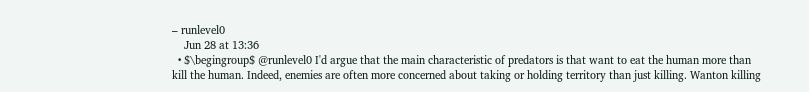– runlevel0
    Jun 28 at 13:36
  • $\begingroup$ @runlevel0 I'd argue that the main characteristic of predators is that want to eat the human more than kill the human. Indeed, enemies are often more concerned about taking or holding territory than just killing. Wanton killing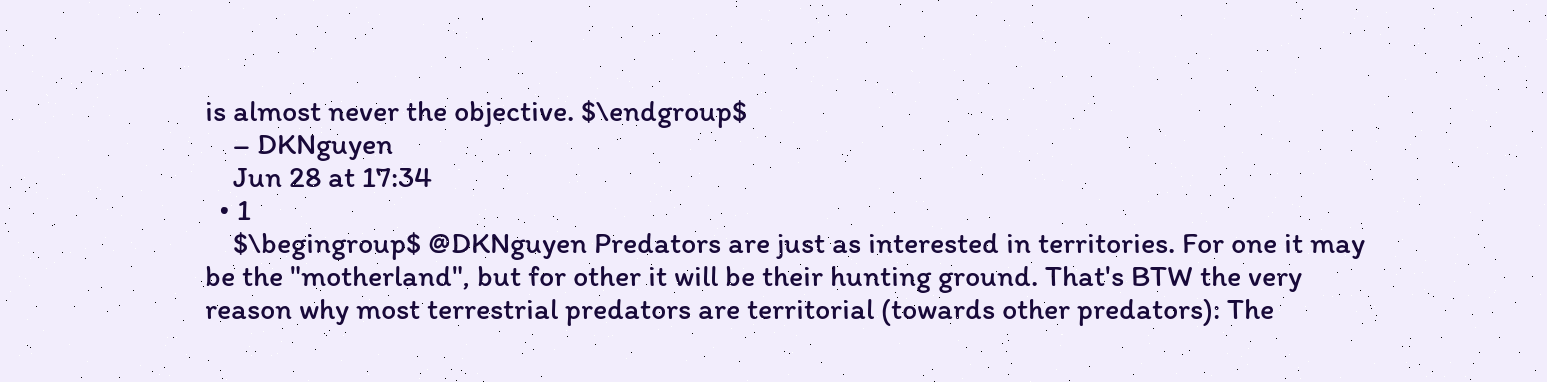is almost never the objective. $\endgroup$
    – DKNguyen
    Jun 28 at 17:34
  • 1
    $\begingroup$ @DKNguyen Predators are just as interested in territories. For one it may be the "motherland", but for other it will be their hunting ground. That's BTW the very reason why most terrestrial predators are territorial (towards other predators): The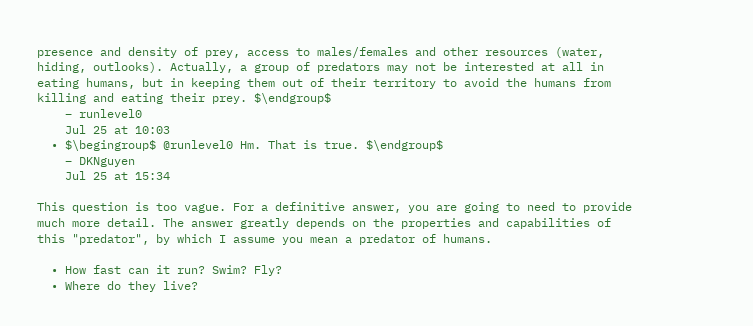presence and density of prey, access to males/females and other resources (water, hiding, outlooks). Actually, a group of predators may not be interested at all in eating humans, but in keeping them out of their territory to avoid the humans from killing and eating their prey. $\endgroup$
    – runlevel0
    Jul 25 at 10:03
  • $\begingroup$ @runlevel0 Hm. That is true. $\endgroup$
    – DKNguyen
    Jul 25 at 15:34

This question is too vague. For a definitive answer, you are going to need to provide much more detail. The answer greatly depends on the properties and capabilities of this "predator", by which I assume you mean a predator of humans.

  • How fast can it run? Swim? Fly?
  • Where do they live?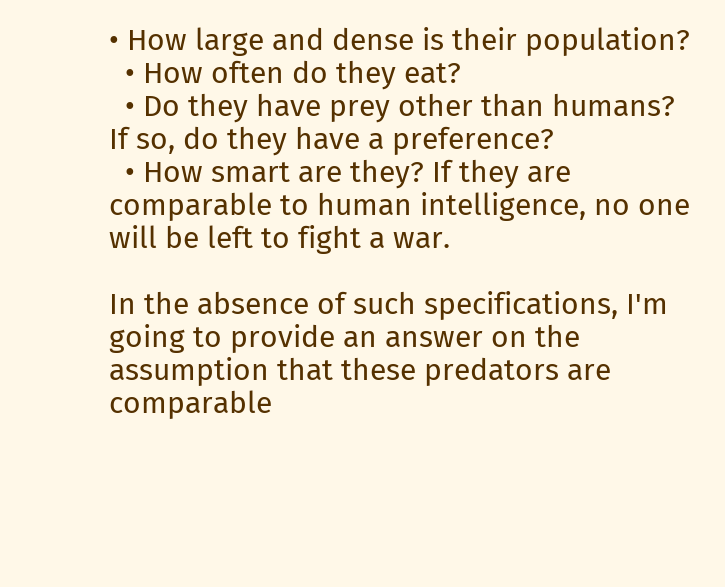• How large and dense is their population?
  • How often do they eat?
  • Do they have prey other than humans? If so, do they have a preference?
  • How smart are they? If they are comparable to human intelligence, no one will be left to fight a war.

In the absence of such specifications, I'm going to provide an answer on the assumption that these predators are comparable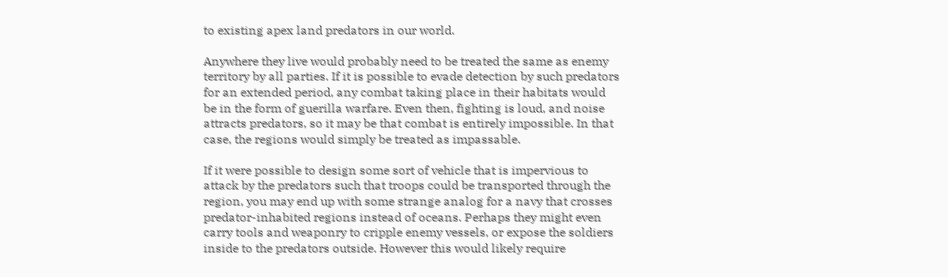to existing apex land predators in our world.

Anywhere they live would probably need to be treated the same as enemy territory by all parties. If it is possible to evade detection by such predators for an extended period, any combat taking place in their habitats would be in the form of guerilla warfare. Even then, fighting is loud, and noise attracts predators, so it may be that combat is entirely impossible. In that case, the regions would simply be treated as impassable.

If it were possible to design some sort of vehicle that is impervious to attack by the predators such that troops could be transported through the region, you may end up with some strange analog for a navy that crosses predator-inhabited regions instead of oceans. Perhaps they might even carry tools and weaponry to cripple enemy vessels, or expose the soldiers inside to the predators outside. However this would likely require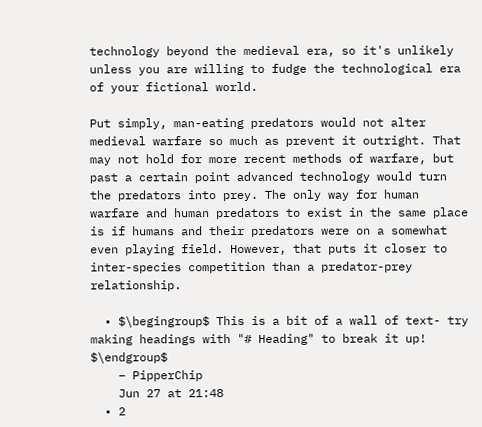technology beyond the medieval era, so it's unlikely unless you are willing to fudge the technological era of your fictional world.

Put simply, man-eating predators would not alter medieval warfare so much as prevent it outright. That may not hold for more recent methods of warfare, but past a certain point advanced technology would turn the predators into prey. The only way for human warfare and human predators to exist in the same place is if humans and their predators were on a somewhat even playing field. However, that puts it closer to inter-species competition than a predator-prey relationship.

  • $\begingroup$ This is a bit of a wall of text- try making headings with "# Heading" to break it up! $\endgroup$
    – PipperChip
    Jun 27 at 21:48
  • 2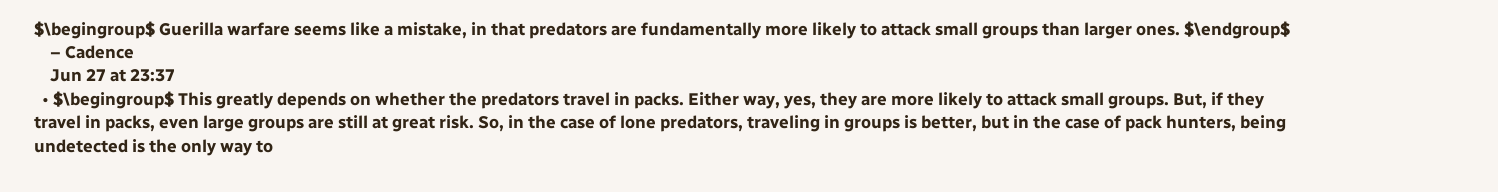$\begingroup$ Guerilla warfare seems like a mistake, in that predators are fundamentally more likely to attack small groups than larger ones. $\endgroup$
    – Cadence
    Jun 27 at 23:37
  • $\begingroup$ This greatly depends on whether the predators travel in packs. Either way, yes, they are more likely to attack small groups. But, if they travel in packs, even large groups are still at great risk. So, in the case of lone predators, traveling in groups is better, but in the case of pack hunters, being undetected is the only way to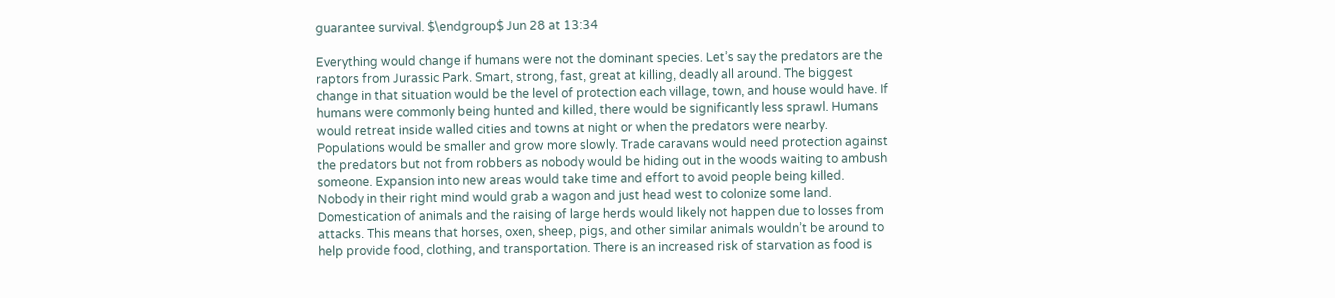guarantee survival. $\endgroup$ Jun 28 at 13:34

Everything would change if humans were not the dominant species. Let’s say the predators are the raptors from Jurassic Park. Smart, strong, fast, great at killing, deadly all around. The biggest change in that situation would be the level of protection each village, town, and house would have. If humans were commonly being hunted and killed, there would be significantly less sprawl. Humans would retreat inside walled cities and towns at night or when the predators were nearby. Populations would be smaller and grow more slowly. Trade caravans would need protection against the predators but not from robbers as nobody would be hiding out in the woods waiting to ambush someone. Expansion into new areas would take time and effort to avoid people being killed. Nobody in their right mind would grab a wagon and just head west to colonize some land. Domestication of animals and the raising of large herds would likely not happen due to losses from attacks. This means that horses, oxen, sheep, pigs, and other similar animals wouldn’t be around to help provide food, clothing, and transportation. There is an increased risk of starvation as food is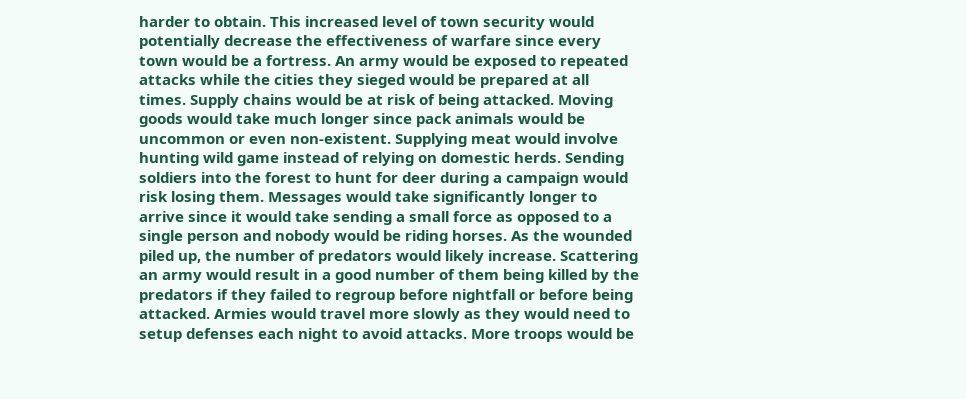harder to obtain. This increased level of town security would potentially decrease the effectiveness of warfare since every town would be a fortress. An army would be exposed to repeated attacks while the cities they sieged would be prepared at all times. Supply chains would be at risk of being attacked. Moving goods would take much longer since pack animals would be uncommon or even non-existent. Supplying meat would involve hunting wild game instead of relying on domestic herds. Sending soldiers into the forest to hunt for deer during a campaign would risk losing them. Messages would take significantly longer to arrive since it would take sending a small force as opposed to a single person and nobody would be riding horses. As the wounded piled up, the number of predators would likely increase. Scattering an army would result in a good number of them being killed by the predators if they failed to regroup before nightfall or before being attacked. Armies would travel more slowly as they would need to setup defenses each night to avoid attacks. More troops would be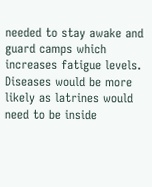needed to stay awake and guard camps which increases fatigue levels. Diseases would be more likely as latrines would need to be inside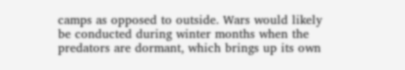camps as opposed to outside. Wars would likely be conducted during winter months when the predators are dormant, which brings up its own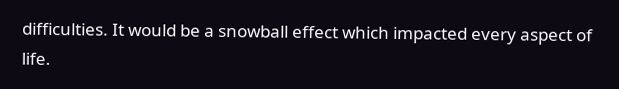difficulties. It would be a snowball effect which impacted every aspect of life.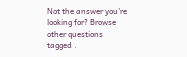Not the answer you're looking for? Browse other questions tagged .